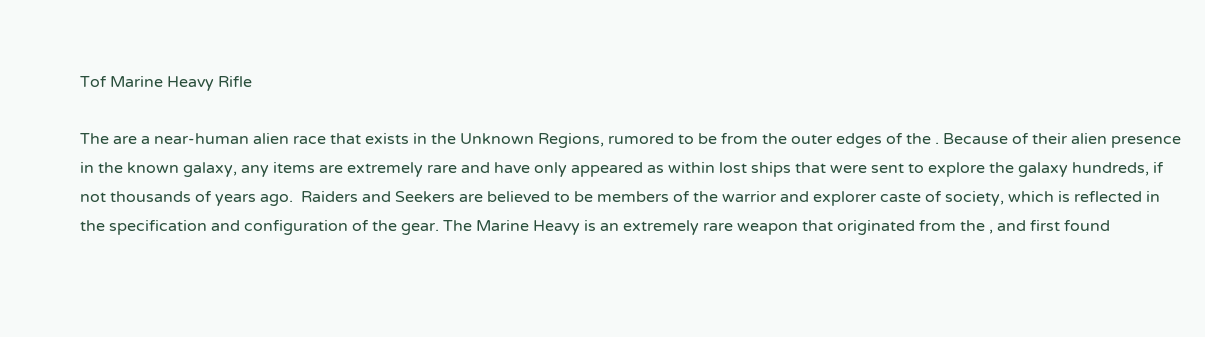Tof Marine Heavy Rifle

The are a near-human alien race that exists in the Unknown Regions, rumored to be from the outer edges of the . Because of their alien presence in the known galaxy, any items are extremely rare and have only appeared as within lost ships that were sent to explore the galaxy hundreds, if not thousands of years ago.  Raiders and Seekers are believed to be members of the warrior and explorer caste of society, which is reflected in the specification and configuration of the gear. The Marine Heavy is an extremely rare weapon that originated from the , and first found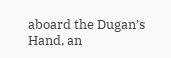aboard the Dugan’s Hand, an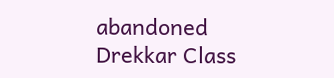abandoned Drekkar Class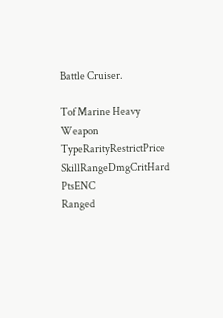Battle Cruiser.

Tof Marine Heavy
Weapon TypeRarityRestrictPrice
SkillRangeDmgCritHard PtsENC
Ranged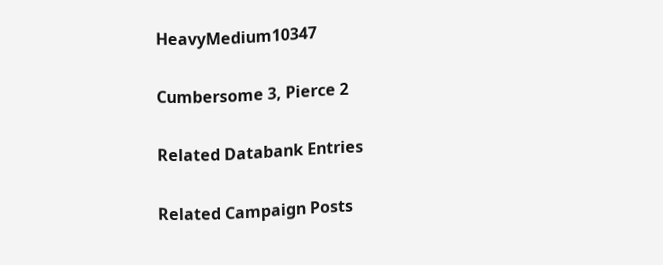HeavyMedium10347

Cumbersome 3, Pierce 2

Related Databank Entries

Related Campaign Posts